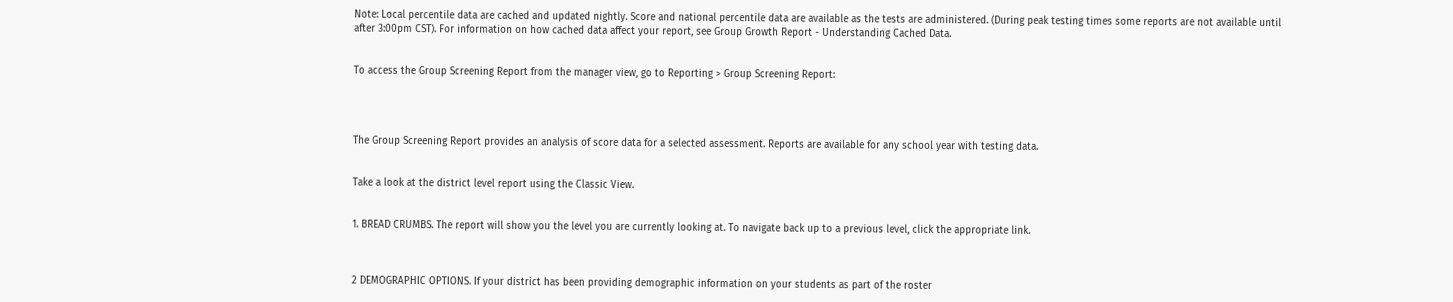Note: Local percentile data are cached and updated nightly. Score and national percentile data are available as the tests are administered. (During peak testing times some reports are not available until after 3:00pm CST). For information on how cached data affect your report, see Group Growth Report - Understanding Cached Data.


To access the Group Screening Report from the manager view, go to Reporting > Group Screening Report:




The Group Screening Report provides an analysis of score data for a selected assessment. Reports are available for any school year with testing data.


Take a look at the district level report using the Classic View.


1. BREAD CRUMBS. The report will show you the level you are currently looking at. To navigate back up to a previous level, click the appropriate link.



2 DEMOGRAPHIC OPTIONS. If your district has been providing demographic information on your students as part of the roster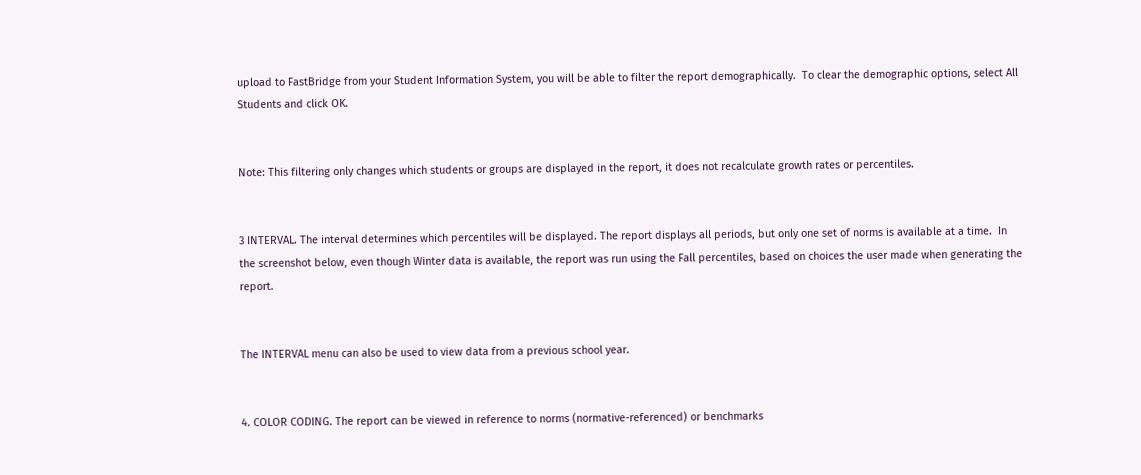upload to FastBridge from your Student Information System, you will be able to filter the report demographically.  To clear the demographic options, select All Students and click OK.


Note: This filtering only changes which students or groups are displayed in the report, it does not recalculate growth rates or percentiles.


3 INTERVAL. The interval determines which percentiles will be displayed. The report displays all periods, but only one set of norms is available at a time.  In the screenshot below, even though Winter data is available, the report was run using the Fall percentiles, based on choices the user made when generating the report.


The INTERVAL menu can also be used to view data from a previous school year.


4. COLOR CODING. The report can be viewed in reference to norms (normative-referenced) or benchmarks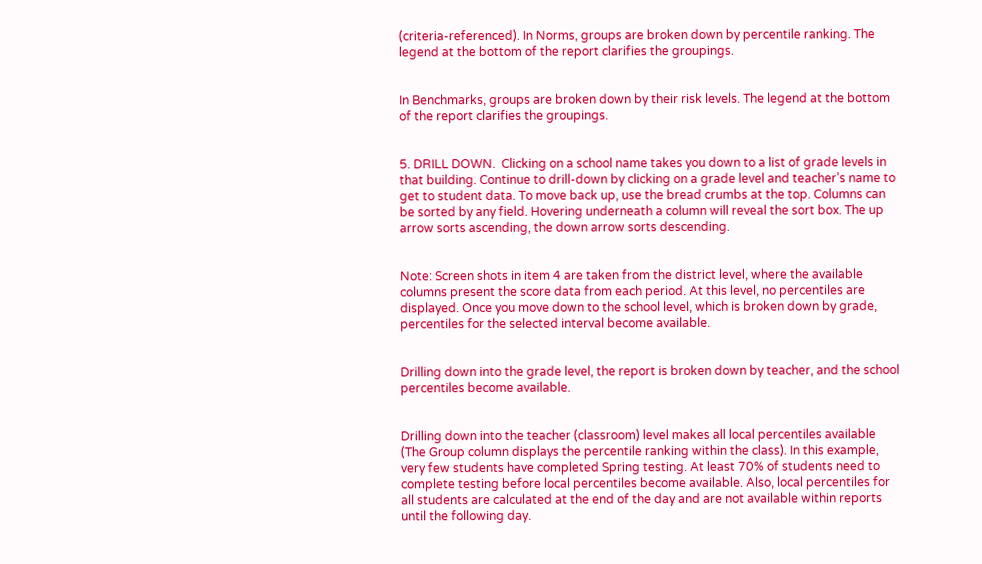(criteria-referenced). In Norms, groups are broken down by percentile ranking. The legend at the bottom of the report clarifies the groupings.


In Benchmarks, groups are broken down by their risk levels. The legend at the bottom of the report clarifies the groupings.


5. DRILL DOWN.  Clicking on a school name takes you down to a list of grade levels in that building. Continue to drill-down by clicking on a grade level and teacher’s name to get to student data. To move back up, use the bread crumbs at the top. Columns can be sorted by any field. Hovering underneath a column will reveal the sort box. The up arrow sorts ascending, the down arrow sorts descending.


Note: Screen shots in item 4 are taken from the district level, where the available columns present the score data from each period. At this level, no percentiles are displayed. Once you move down to the school level, which is broken down by grade, percentiles for the selected interval become available.


Drilling down into the grade level, the report is broken down by teacher, and the school percentiles become available.


Drilling down into the teacher (classroom) level makes all local percentiles available (The Group column displays the percentile ranking within the class). In this example, very few students have completed Spring testing. At least 70% of students need to complete testing before local percentiles become available. Also, local percentiles for all students are calculated at the end of the day and are not available within reports until the following day.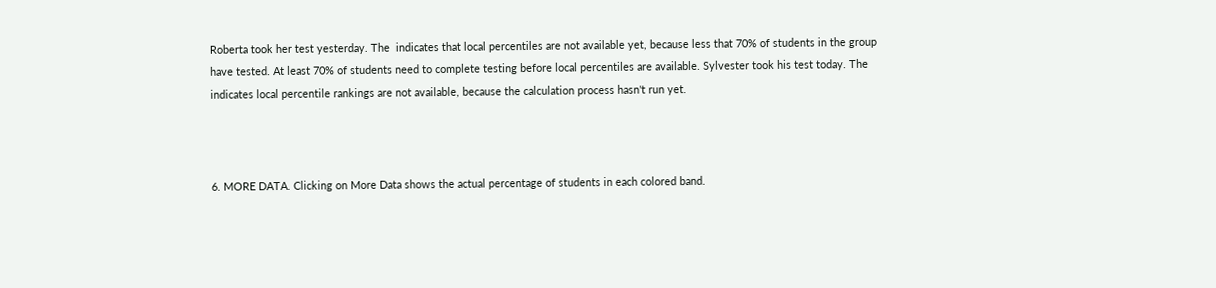Roberta took her test yesterday. The  indicates that local percentiles are not available yet, because less that 70% of students in the group have tested. At least 70% of students need to complete testing before local percentiles are available. Sylvester took his test today. The  indicates local percentile rankings are not available, because the calculation process hasn't run yet.



6. MORE DATA. Clicking on More Data shows the actual percentage of students in each colored band.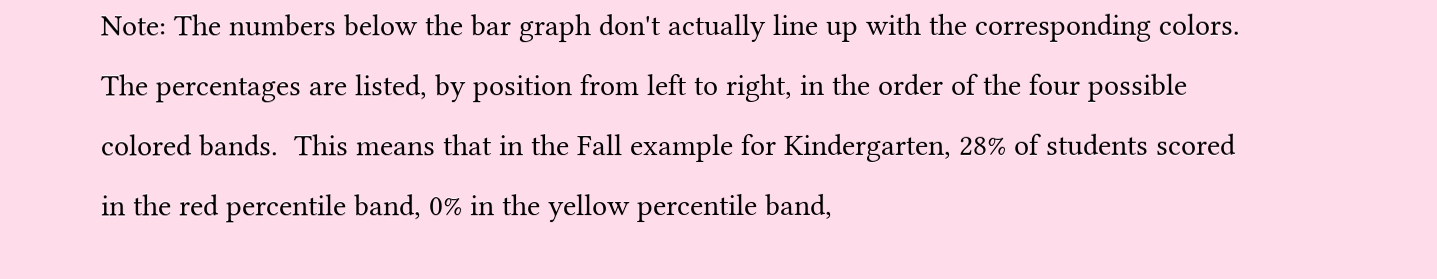Note: The numbers below the bar graph don't actually line up with the corresponding colors. The percentages are listed, by position from left to right, in the order of the four possible colored bands.  This means that in the Fall example for Kindergarten, 28% of students scored in the red percentile band, 0% in the yellow percentile band,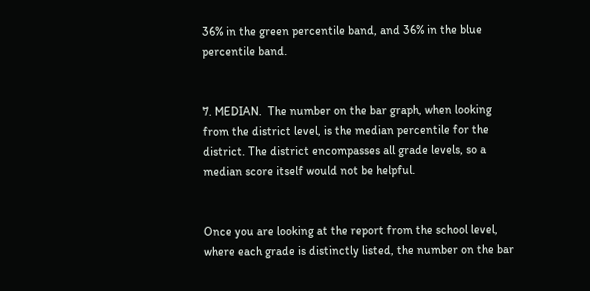36% in the green percentile band, and 36% in the blue percentile band.


7. MEDIAN.  The number on the bar graph, when looking from the district level, is the median percentile for the district. The district encompasses all grade levels, so a median score itself would not be helpful.


Once you are looking at the report from the school level, where each grade is distinctly listed, the number on the bar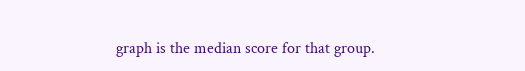graph is the median score for that group.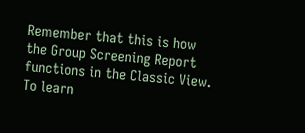Remember that this is how the Group Screening Report functions in the Classic View.  To learn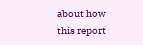about how this report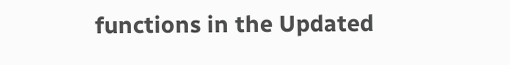functions in the Updated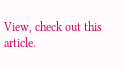View, check out this article.